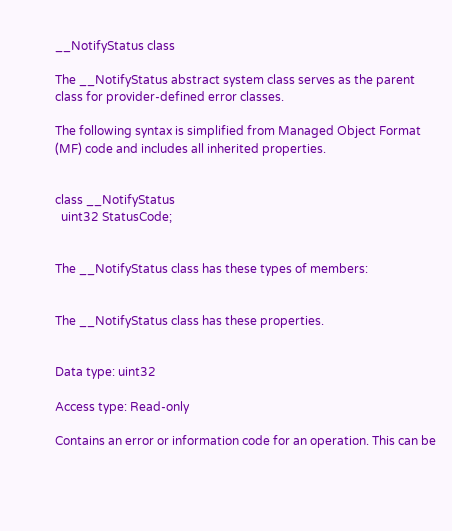__NotifyStatus class

The __NotifyStatus abstract system class serves as the parent class for provider-defined error classes.

The following syntax is simplified from Managed Object Format (MF) code and includes all inherited properties.


class __NotifyStatus
  uint32 StatusCode;


The __NotifyStatus class has these types of members:


The __NotifyStatus class has these properties.


Data type: uint32

Access type: Read-only

Contains an error or information code for an operation. This can be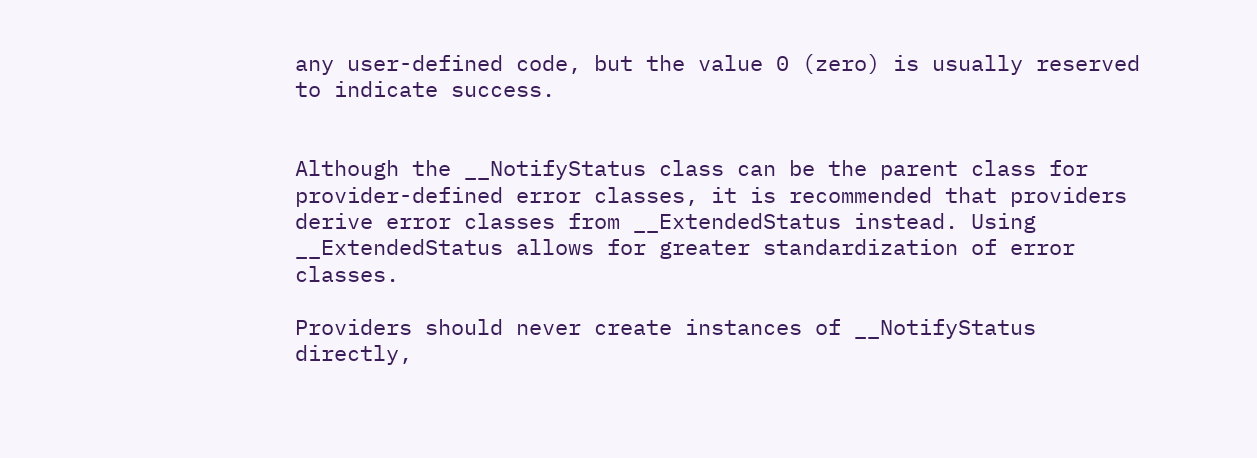any user-defined code, but the value 0 (zero) is usually reserved to indicate success.


Although the __NotifyStatus class can be the parent class for provider-defined error classes, it is recommended that providers derive error classes from __ExtendedStatus instead. Using __ExtendedStatus allows for greater standardization of error classes.

Providers should never create instances of __NotifyStatus directly,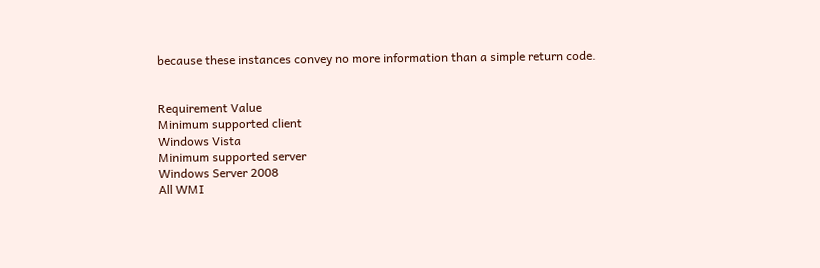because these instances convey no more information than a simple return code.


Requirement Value
Minimum supported client
Windows Vista
Minimum supported server
Windows Server 2008
All WMI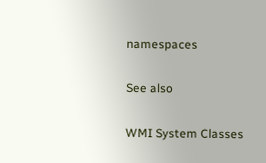namespaces

See also

WMI System Classes